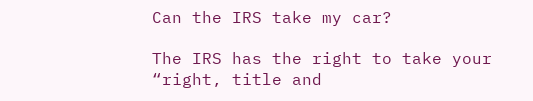Can the IRS take my car?

The IRS has the right to take your “right, title and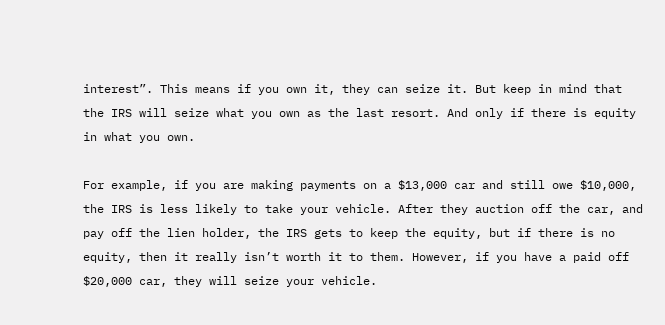interest”. This means if you own it, they can seize it. But keep in mind that the IRS will seize what you own as the last resort. And only if there is equity in what you own.

For example, if you are making payments on a $13,000 car and still owe $10,000, the IRS is less likely to take your vehicle. After they auction off the car, and pay off the lien holder, the IRS gets to keep the equity, but if there is no equity, then it really isn’t worth it to them. However, if you have a paid off $20,000 car, they will seize your vehicle.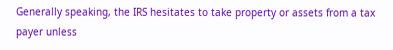Generally speaking, the IRS hesitates to take property or assets from a tax payer unless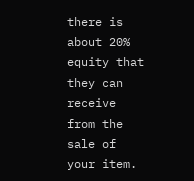there is about 20% equity that they can receive from the sale of your item.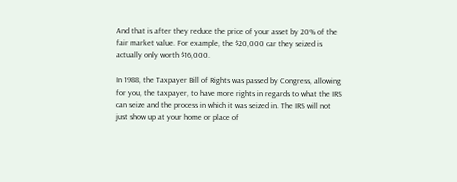And that is after they reduce the price of your asset by 20% of the fair market value. For example, the $20,000 car they seized is actually only worth $16,000.

In 1988, the Taxpayer Bill of Rights was passed by Congress, allowing for you, the taxpayer, to have more rights in regards to what the IRS can seize and the process in which it was seized in. The IRS will not just show up at your home or place of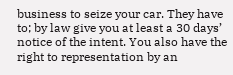business to seize your car. They have to; by law give you at least a 30 days’ notice of the intent. You also have the right to representation by an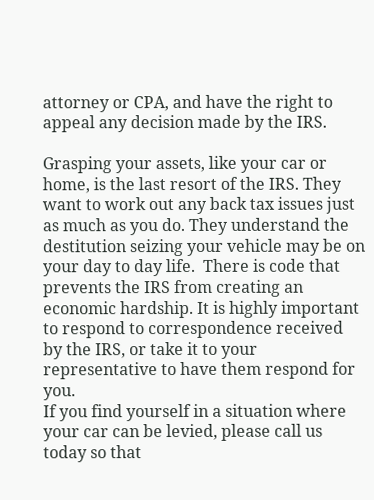attorney or CPA, and have the right to appeal any decision made by the IRS.

Grasping your assets, like your car or home, is the last resort of the IRS. They want to work out any back tax issues just as much as you do. They understand the destitution seizing your vehicle may be on your day to day life.  There is code that prevents the IRS from creating an economic hardship. It is highly important to respond to correspondence received by the IRS, or take it to your representative to have them respond for you.
If you find yourself in a situation where your car can be levied, please call us today so that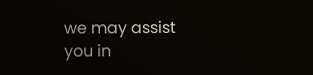we may assist you in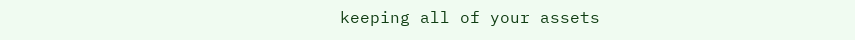keeping all of your assets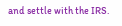and settle with the IRS.